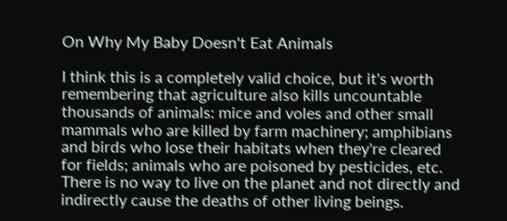On Why My Baby Doesn't Eat Animals

I think this is a completely valid choice, but it's worth remembering that agriculture also kills uncountable thousands of animals: mice and voles and other small mammals who are killed by farm machinery; amphibians and birds who lose their habitats when they're cleared for fields; animals who are poisoned by pesticides, etc. There is no way to live on the planet and not directly and indirectly cause the deaths of other living beings.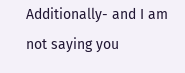Additionally- and I am not saying you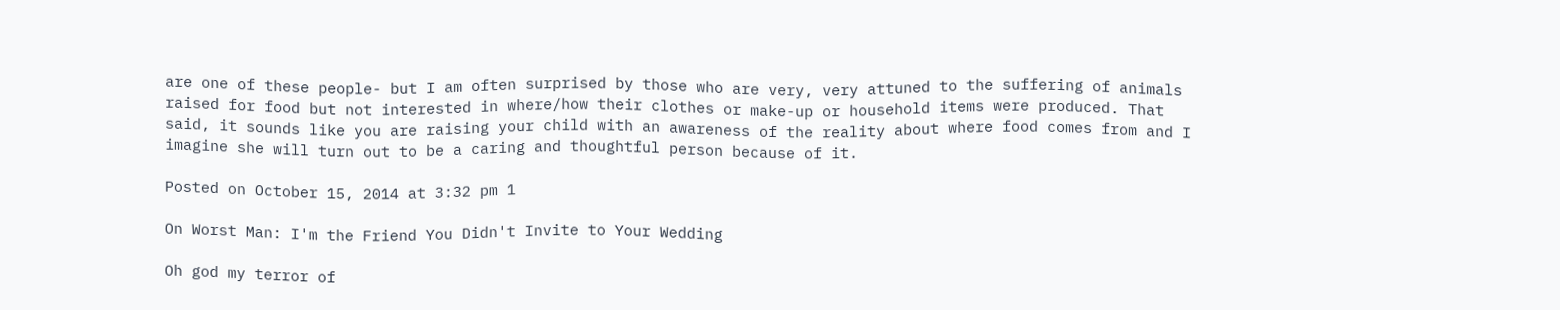are one of these people- but I am often surprised by those who are very, very attuned to the suffering of animals raised for food but not interested in where/how their clothes or make-up or household items were produced. That said, it sounds like you are raising your child with an awareness of the reality about where food comes from and I imagine she will turn out to be a caring and thoughtful person because of it.

Posted on October 15, 2014 at 3:32 pm 1

On Worst Man: I'm the Friend You Didn't Invite to Your Wedding

Oh god my terror of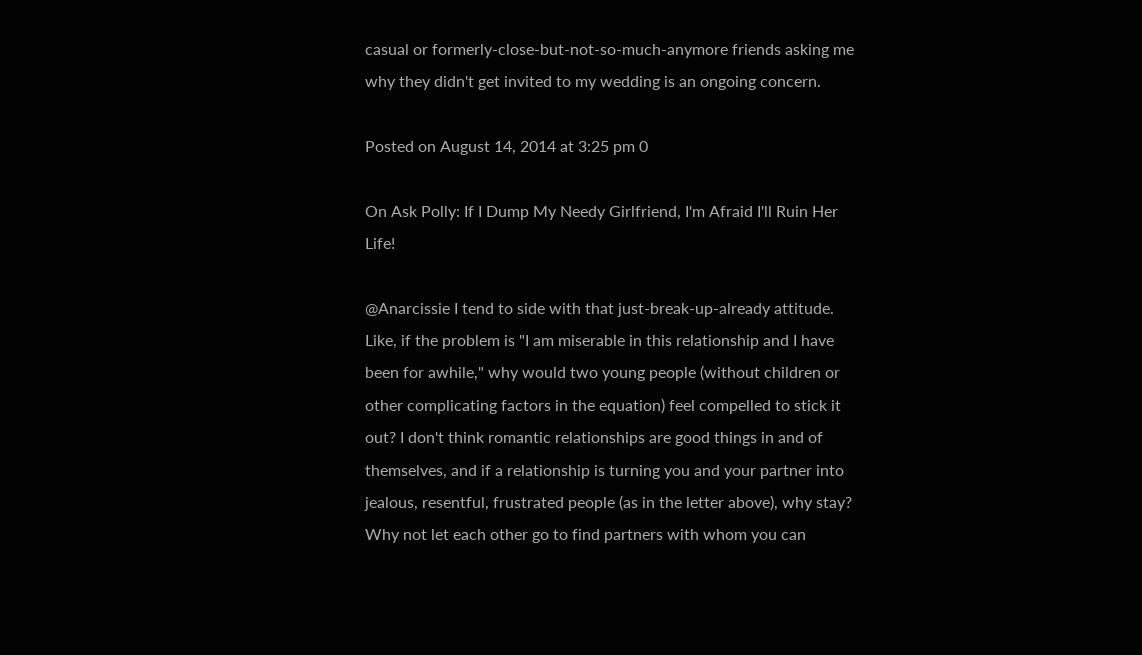casual or formerly-close-but-not-so-much-anymore friends asking me why they didn't get invited to my wedding is an ongoing concern.

Posted on August 14, 2014 at 3:25 pm 0

On Ask Polly: If I Dump My Needy Girlfriend, I'm Afraid I'll Ruin Her Life!

@Anarcissie I tend to side with that just-break-up-already attitude. Like, if the problem is "I am miserable in this relationship and I have been for awhile," why would two young people (without children or other complicating factors in the equation) feel compelled to stick it out? I don't think romantic relationships are good things in and of themselves, and if a relationship is turning you and your partner into jealous, resentful, frustrated people (as in the letter above), why stay? Why not let each other go to find partners with whom you can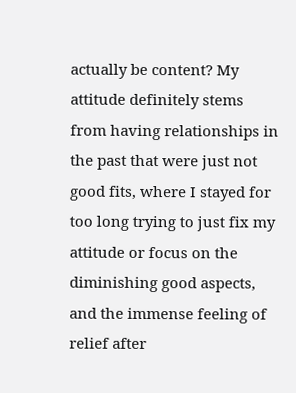actually be content? My attitude definitely stems from having relationships in the past that were just not good fits, where I stayed for too long trying to just fix my attitude or focus on the diminishing good aspects, and the immense feeling of relief after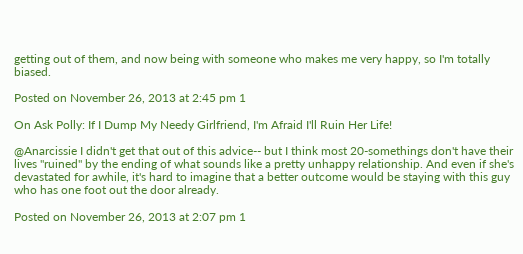getting out of them, and now being with someone who makes me very happy, so I'm totally biased.

Posted on November 26, 2013 at 2:45 pm 1

On Ask Polly: If I Dump My Needy Girlfriend, I'm Afraid I'll Ruin Her Life!

@Anarcissie I didn't get that out of this advice-- but I think most 20-somethings don't have their lives "ruined" by the ending of what sounds like a pretty unhappy relationship. And even if she's devastated for awhile, it's hard to imagine that a better outcome would be staying with this guy who has one foot out the door already.

Posted on November 26, 2013 at 2:07 pm 1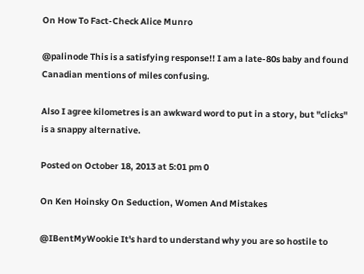On How To Fact-Check Alice Munro

@palinode This is a satisfying response!! I am a late-80s baby and found Canadian mentions of miles confusing.

Also I agree kilometres is an awkward word to put in a story, but "clicks" is a snappy alternative.

Posted on October 18, 2013 at 5:01 pm 0

On Ken Hoinsky On Seduction, Women And Mistakes

@IBentMyWookie It's hard to understand why you are so hostile to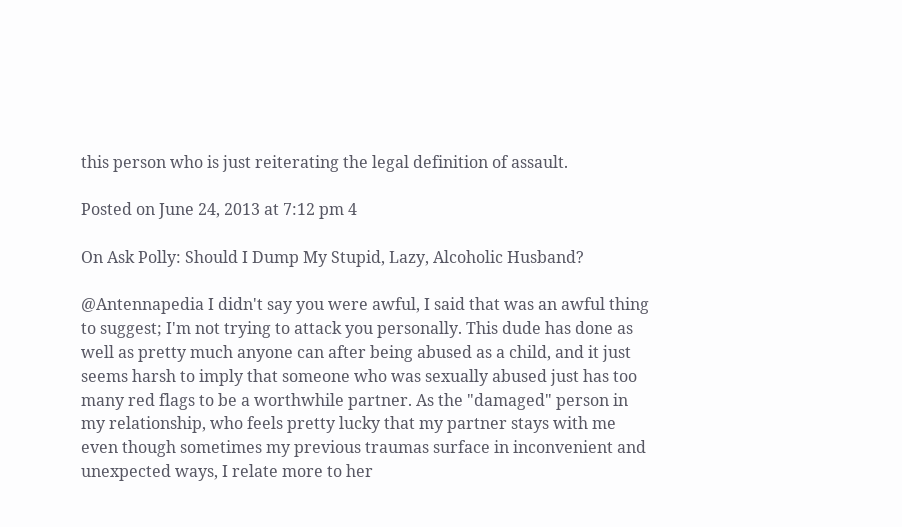this person who is just reiterating the legal definition of assault.

Posted on June 24, 2013 at 7:12 pm 4

On Ask Polly: Should I Dump My Stupid, Lazy, Alcoholic Husband?

@Antennapedia I didn't say you were awful, I said that was an awful thing to suggest; I'm not trying to attack you personally. This dude has done as well as pretty much anyone can after being abused as a child, and it just seems harsh to imply that someone who was sexually abused just has too many red flags to be a worthwhile partner. As the "damaged" person in my relationship, who feels pretty lucky that my partner stays with me even though sometimes my previous traumas surface in inconvenient and unexpected ways, I relate more to her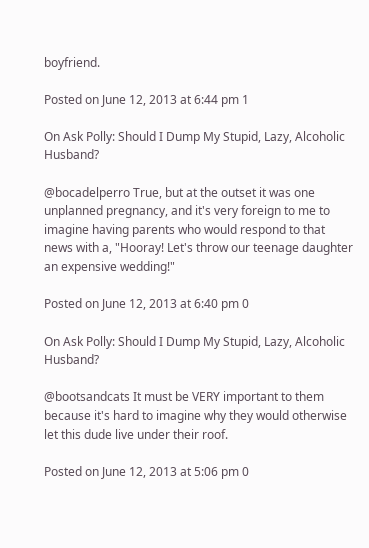boyfriend.

Posted on June 12, 2013 at 6:44 pm 1

On Ask Polly: Should I Dump My Stupid, Lazy, Alcoholic Husband?

@bocadelperro True, but at the outset it was one unplanned pregnancy, and it's very foreign to me to imagine having parents who would respond to that news with a, "Hooray! Let's throw our teenage daughter an expensive wedding!"

Posted on June 12, 2013 at 6:40 pm 0

On Ask Polly: Should I Dump My Stupid, Lazy, Alcoholic Husband?

@bootsandcats It must be VERY important to them because it's hard to imagine why they would otherwise let this dude live under their roof.

Posted on June 12, 2013 at 5:06 pm 0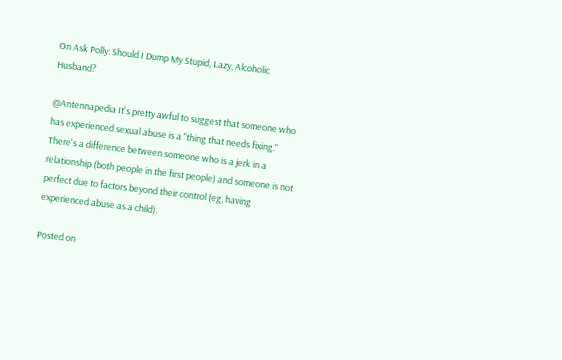On Ask Polly: Should I Dump My Stupid, Lazy, Alcoholic Husband?

@Antennapedia It's pretty awful to suggest that someone who has experienced sexual abuse is a "thing that needs fixing." There's a difference between someone who is a jerk in a relationship (both people in the first people) and someone is not perfect due to factors beyond their control (eg, having experienced abuse as a child).

Posted on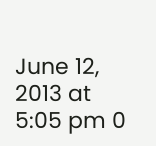June 12, 2013 at 5:05 pm 0